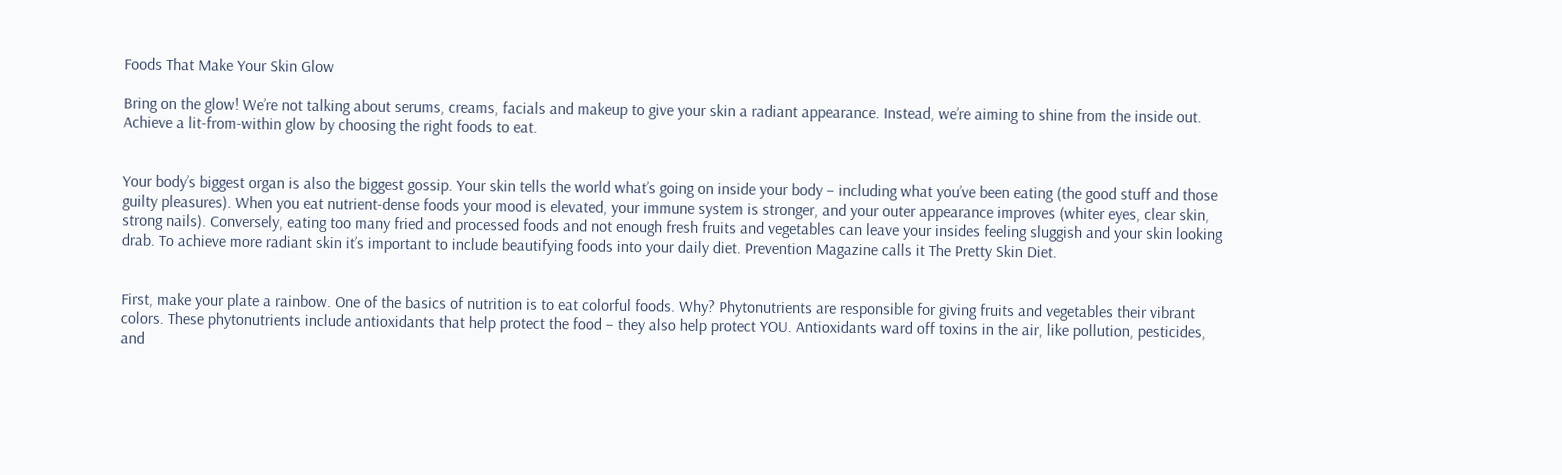Foods That Make Your Skin Glow

Bring on the glow! We’re not talking about serums, creams, facials and makeup to give your skin a radiant appearance. Instead, we’re aiming to shine from the inside out. Achieve a lit-from-within glow by choosing the right foods to eat.


Your body’s biggest organ is also the biggest gossip. Your skin tells the world what’s going on inside your body – including what you’ve been eating (the good stuff and those guilty pleasures). When you eat nutrient-dense foods your mood is elevated, your immune system is stronger, and your outer appearance improves (whiter eyes, clear skin, strong nails). Conversely, eating too many fried and processed foods and not enough fresh fruits and vegetables can leave your insides feeling sluggish and your skin looking drab. To achieve more radiant skin it’s important to include beautifying foods into your daily diet. Prevention Magazine calls it The Pretty Skin Diet.


First, make your plate a rainbow. One of the basics of nutrition is to eat colorful foods. Why? Phytonutrients are responsible for giving fruits and vegetables their vibrant colors. These phytonutrients include antioxidants that help protect the food – they also help protect YOU. Antioxidants ward off toxins in the air, like pollution, pesticides, and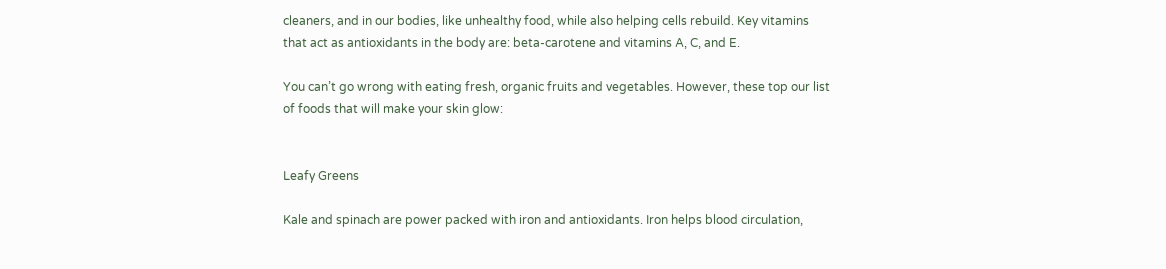cleaners, and in our bodies, like unhealthy food, while also helping cells rebuild. Key vitamins that act as antioxidants in the body are: beta-carotene and vitamins A, C, and E.

You can’t go wrong with eating fresh, organic fruits and vegetables. However, these top our list of foods that will make your skin glow:


Leafy Greens

Kale and spinach are power packed with iron and antioxidants. Iron helps blood circulation,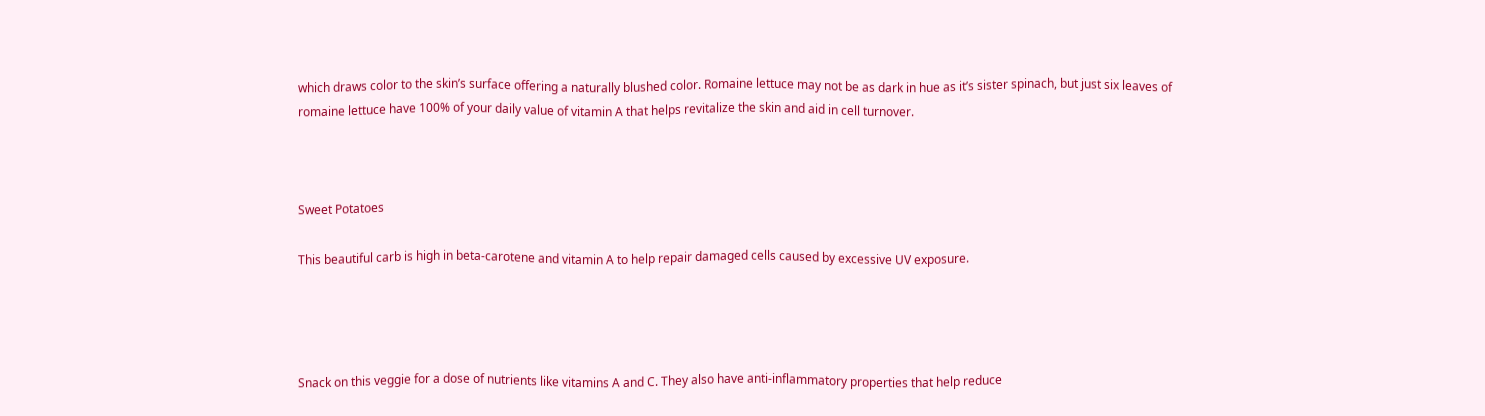which draws color to the skin’s surface offering a naturally blushed color. Romaine lettuce may not be as dark in hue as it’s sister spinach, but just six leaves of romaine lettuce have 100% of your daily value of vitamin A that helps revitalize the skin and aid in cell turnover.



Sweet Potatoes

This beautiful carb is high in beta-carotene and vitamin A to help repair damaged cells caused by excessive UV exposure.




Snack on this veggie for a dose of nutrients like vitamins A and C. They also have anti-inflammatory properties that help reduce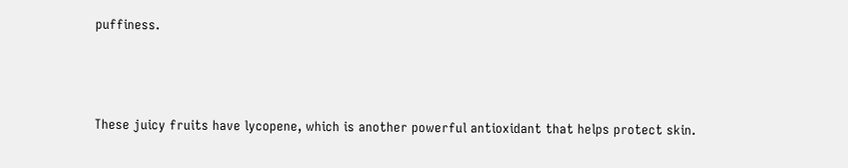puffiness.




These juicy fruits have lycopene, which is another powerful antioxidant that helps protect skin.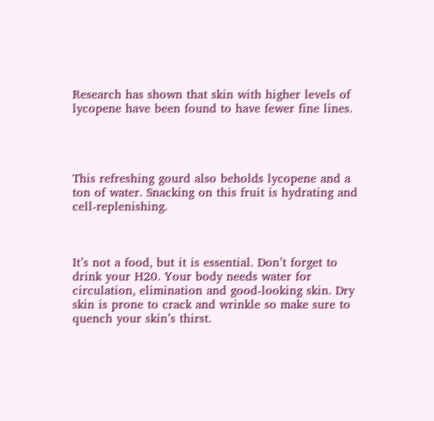Research has shown that skin with higher levels of lycopene have been found to have fewer fine lines.




This refreshing gourd also beholds lycopene and a ton of water. Snacking on this fruit is hydrating and cell-replenishing.



It’s not a food, but it is essential. Don’t forget to drink your H20. Your body needs water for circulation, elimination and good-looking skin. Dry skin is prone to crack and wrinkle so make sure to quench your skin’s thirst.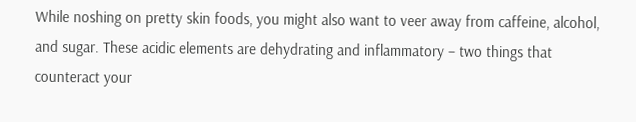While noshing on pretty skin foods, you might also want to veer away from caffeine, alcohol, and sugar. These acidic elements are dehydrating and inflammatory – two things that counteract your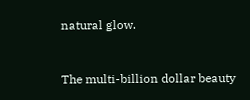natural glow.


The multi-billion dollar beauty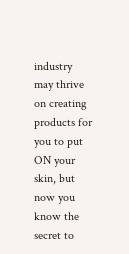industry may thrive on creating products for you to put ON your skin, but now you know the secret to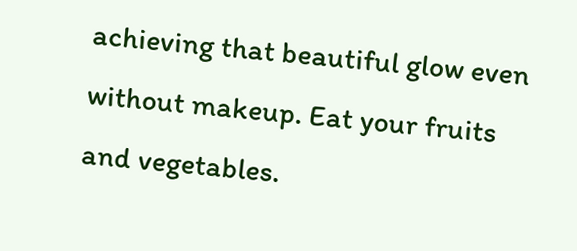achieving that beautiful glow even without makeup. Eat your fruits and vegetables.